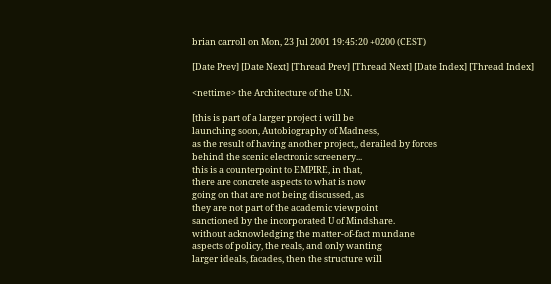brian carroll on Mon, 23 Jul 2001 19:45:20 +0200 (CEST)

[Date Prev] [Date Next] [Thread Prev] [Thread Next] [Date Index] [Thread Index]

<nettime> the Architecture of the U.N.

[this is part of a larger project i will be
launching soon, Autobiography of Madness,
as the result of having another project,, derailed by forces
behind the scenic electronic screenery...
this is a counterpoint to EMPIRE, in that,
there are concrete aspects to what is now
going on that are not being discussed, as
they are not part of the academic viewpoint
sanctioned by the incorporated U of Mindshare.
without acknowledging the matter-of-fact mundane
aspects of policy, the reals, and only wanting
larger ideals, facades, then the structure will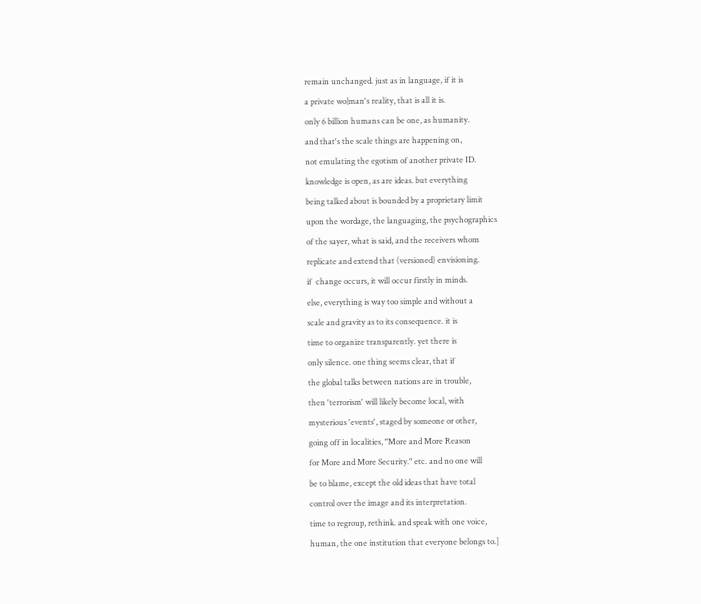remain unchanged. just as in language, if it is
a private wo|man's reality, that is all it is.
only 6 billion humans can be one, as humanity.
and that's the scale things are happening on,
not emulating the egotism of another private ID.
knowledge is open, as are ideas. but everything
being talked about is bounded by a proprietary limit
upon the wordage, the languaging, the psychographics
of the sayer, what is said, and the receivers whom
replicate and extend that (versioned) envisioning.
if  change occurs, it will occur firstly in minds.
else, everything is way too simple and without a
scale and gravity as to its consequence. it is
time to organize transparently. yet there is
only silence. one thing seems clear, that if
the global talks between nations are in trouble,
then 'terrorism' will likely become local, with
mysterious 'events', staged by someone or other,
going off in localities, "More and More Reason
for More and More Security." etc. and no one will
be to blame, except the old ideas that have total
control over the image and its interpretation.
time to regroup, rethink. and speak with one voice,
human, the one institution that everyone belongs to.]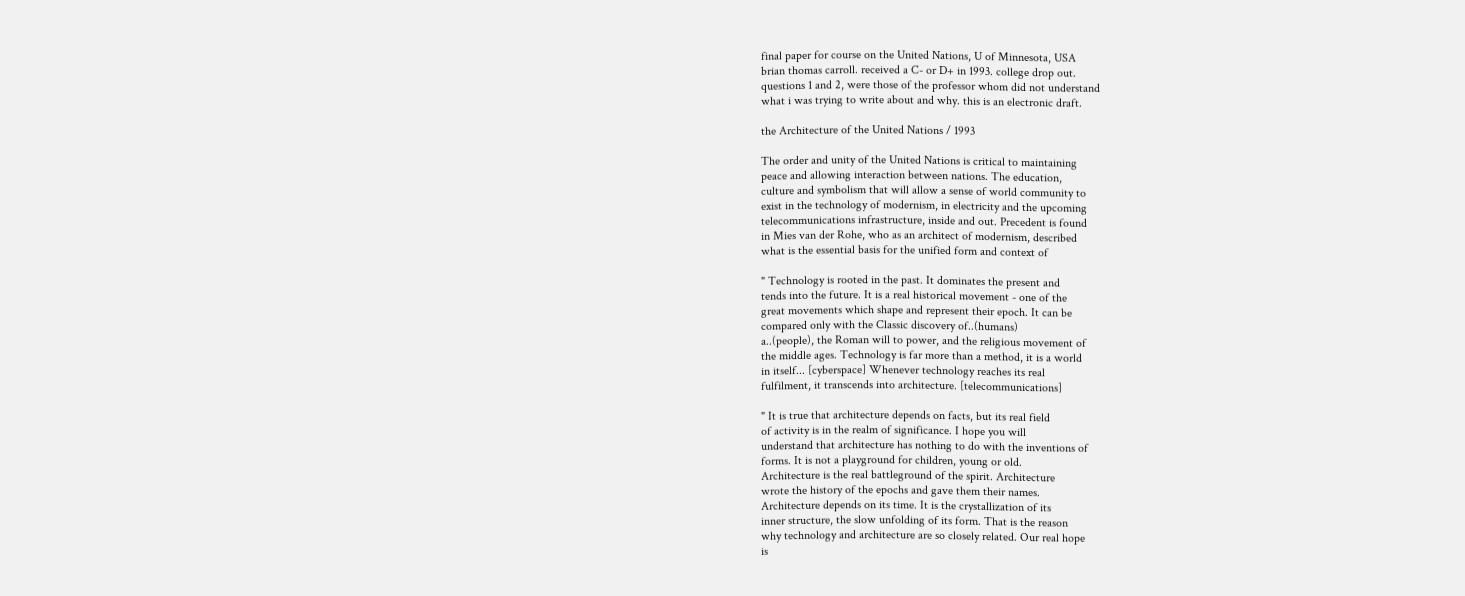final paper for course on the United Nations, U of Minnesota, USA
brian thomas carroll. received a C- or D+ in 1993. college drop out.
questions 1 and 2, were those of the professor whom did not understand
what i was trying to write about and why. this is an electronic draft.

the Architecture of the United Nations / 1993

The order and unity of the United Nations is critical to maintaining
peace and allowing interaction between nations. The education,
culture and symbolism that will allow a sense of world community to
exist in the technology of modernism, in electricity and the upcoming
telecommunications infrastructure, inside and out. Precedent is found
in Mies van der Rohe, who as an architect of modernism, described
what is the essential basis for the unified form and context of

" Technology is rooted in the past. It dominates the present and
tends into the future. It is a real historical movement - one of the
great movements which shape and represent their epoch. It can be
compared only with the Classic discovery of..(humans)
a..(people), the Roman will to power, and the religious movement of
the middle ages. Technology is far more than a method, it is a world
in itself... [cyberspace] Whenever technology reaches its real
fulfilment, it transcends into architecture. [telecommunications]

" It is true that architecture depends on facts, but its real field
of activity is in the realm of significance. I hope you will
understand that architecture has nothing to do with the inventions of
forms. It is not a playground for children, young or old.
Architecture is the real battleground of the spirit. Architecture
wrote the history of the epochs and gave them their names.
Architecture depends on its time. It is the crystallization of its
inner structure, the slow unfolding of its form. That is the reason
why technology and architecture are so closely related. Our real hope
is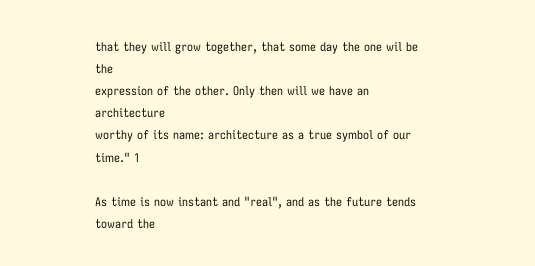that they will grow together, that some day the one wil be the
expression of the other. Only then will we have an architecture
worthy of its name: architecture as a true symbol of our time." 1

As time is now instant and "real", and as the future tends toward the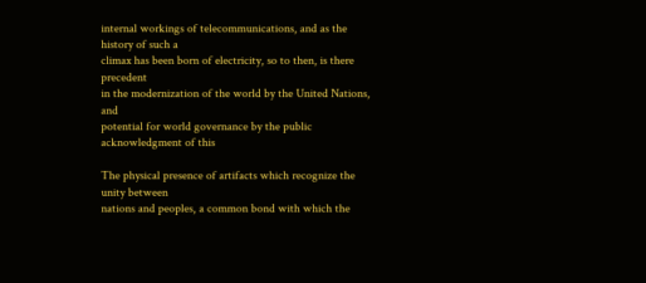internal workings of telecommunications, and as the history of such a
climax has been born of electricity, so to then, is there precedent
in the modernization of the world by the United Nations, and
potential for world governance by the public acknowledgment of this

The physical presence of artifacts which recognize the unity between
nations and peoples, a common bond with which the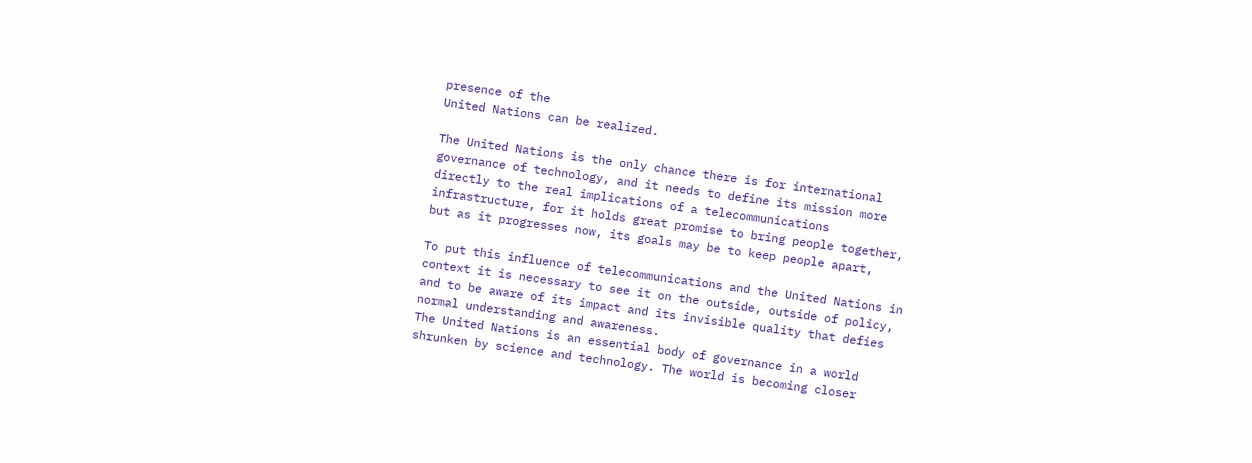presence of the
United Nations can be realized.

The United Nations is the only chance there is for international
governance of technology, and it needs to define its mission more
directly to the real implications of a telecommunications
infrastructure, for it holds great promise to bring people together,
but as it progresses now, its goals may be to keep people apart,

To put this influence of telecommunications and the United Nations in
context it is necessary to see it on the outside, outside of policy,
and to be aware of its impact and its invisible quality that defies
normal understanding and awareness.
The United Nations is an essential body of governance in a world
shrunken by science and technology. The world is becoming closer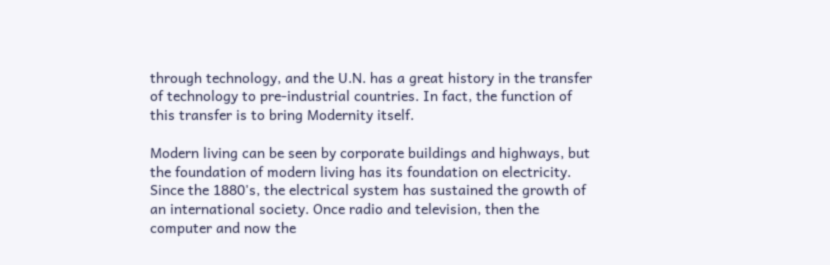through technology, and the U.N. has a great history in the transfer
of technology to pre-industrial countries. In fact, the function of
this transfer is to bring Modernity itself.

Modern living can be seen by corporate buildings and highways, but
the foundation of modern living has its foundation on electricity.
Since the 1880's, the electrical system has sustained the growth of
an international society. Once radio and television, then the
computer and now the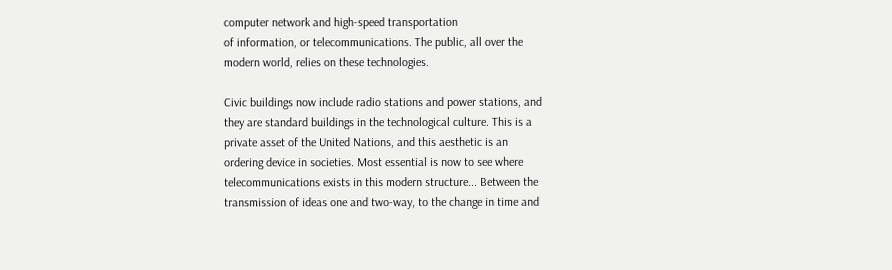computer network and high-speed transportation
of information, or telecommunications. The public, all over the
modern world, relies on these technologies.

Civic buildings now include radio stations and power stations, and
they are standard buildings in the technological culture. This is a
private asset of the United Nations, and this aesthetic is an
ordering device in societies. Most essential is now to see where
telecommunications exists in this modern structure... Between the
transmission of ideas one and two-way, to the change in time and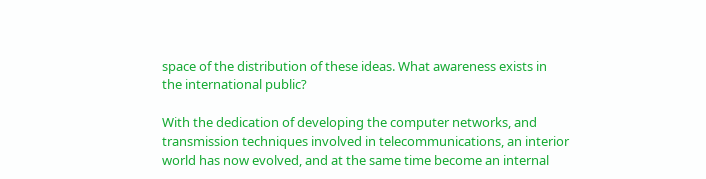space of the distribution of these ideas. What awareness exists in
the international public?

With the dedication of developing the computer networks, and
transmission techniques involved in telecommunications, an interior
world has now evolved, and at the same time become an internal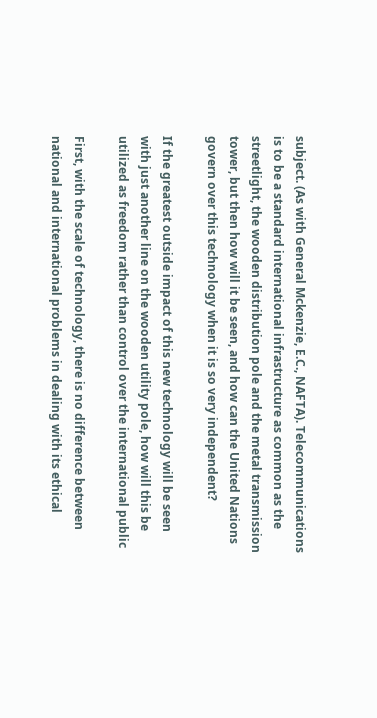subject. (As with General Mckenzie, E.C., NAFTA). Telecommunications
is to be a standard international infrastructure as common as the
streetlight, the wooden distribution pole and the metal transmission
tower, but then how will it be seen, and how can the United Nations
govern over this technology when it is so very independent?

If the greatest outside impact of this new technology will be seen
with just another line on the wooden utility pole, how will this be
utilized as freedom rather than control over the international public

First, with the scale of technology, there is no difference between
national and international problems in dealing with its ethical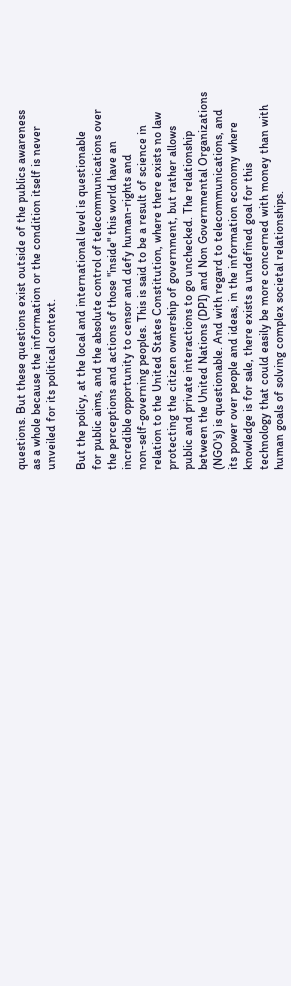questions. But these questions exist outside of the publics awareness
as a whole because the information or the condition itself is never
unveiled for its political context.

But the policy, at the local and international level is questionable
for public aims, and the absolute control of telecommunications over
the perceptions and actions of those "inside" this world have an
incredible opportunity to censor and defy human-rights and
non-self-governing peoples. This is said to be a result of science in
relation to the United States Constitution, where there exists no law
protecting the citizen ownership of government, but rather allows
public and private interactions to go unchecked. The relationship
between the United Nations (DPI) and Non Governmental Organizations
(NGO's) is questionable. And with regard to telecommunications, and
its power over people and ideas, in the information economy where
knowledge is for sale, there exists a undefined goal for this
technology that could easily be more concerned with money than with
human goals of solving complex societal relationships.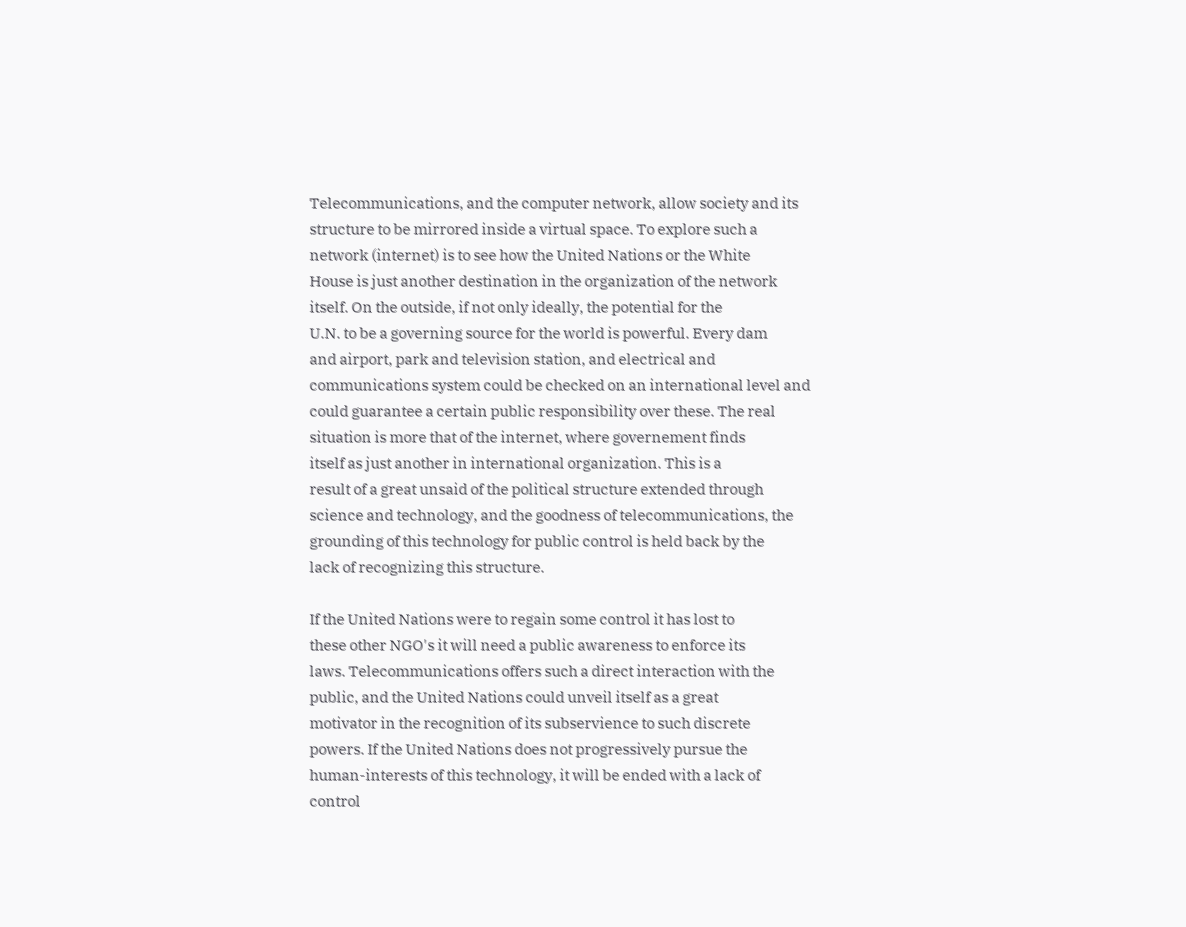Telecommunications, and the computer network, allow society and its
structure to be mirrored inside a virtual space. To explore such a
network (internet) is to see how the United Nations or the White
House is just another destination in the organization of the network
itself. On the outside, if not only ideally, the potential for the
U.N. to be a governing source for the world is powerful. Every dam
and airport, park and television station, and electrical and
communications system could be checked on an international level and
could guarantee a certain public responsibility over these. The real
situation is more that of the internet, where governement finds
itself as just another in international organization. This is a
result of a great unsaid of the political structure extended through
science and technology, and the goodness of telecommunications, the
grounding of this technology for public control is held back by the
lack of recognizing this structure.

If the United Nations were to regain some control it has lost to
these other NGO's it will need a public awareness to enforce its
laws. Telecommunications offers such a direct interaction with the
public, and the United Nations could unveil itself as a great
motivator in the recognition of its subservience to such discrete
powers. If the United Nations does not progressively pursue the
human-interests of this technology, it will be ended with a lack of
control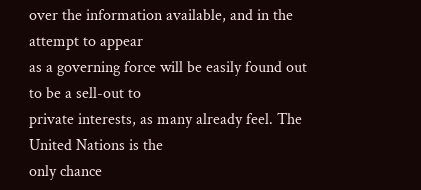over the information available, and in the attempt to appear
as a governing force will be easily found out to be a sell-out to
private interests, as many already feel. The United Nations is the
only chance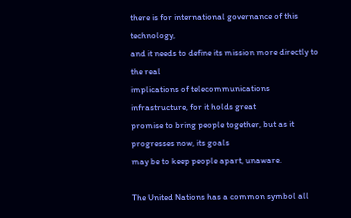there is for international governance of this technology,
and it needs to define its mission more directly to the real
implications of telecommunications infrastructure, for it holds great
promise to bring people together, but as it progresses now, its goals
may be to keep people apart, unaware.

The United Nations has a common symbol all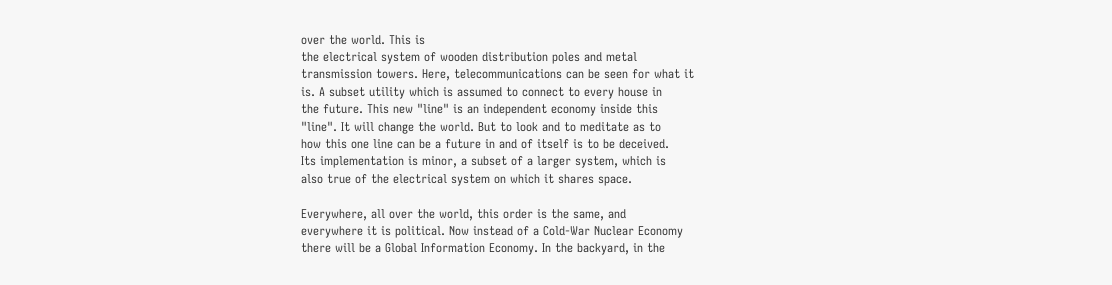over the world. This is
the electrical system of wooden distribution poles and metal
transmission towers. Here, telecommunications can be seen for what it
is. A subset utility which is assumed to connect to every house in
the future. This new "line" is an independent economy inside this
"line". It will change the world. But to look and to meditate as to
how this one line can be a future in and of itself is to be deceived.
Its implementation is minor, a subset of a larger system, which is
also true of the electrical system on which it shares space.

Everywhere, all over the world, this order is the same, and
everywhere it is political. Now instead of a Cold-War Nuclear Economy
there will be a Global Information Economy. In the backyard, in the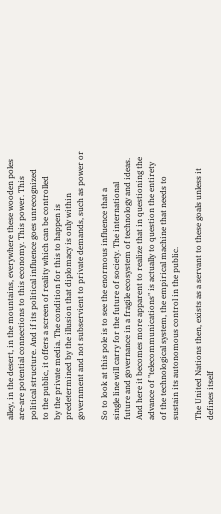alley, in the desert, in the mountains, everywhere these wooden poles
are-are potential connections to this economy. This power. This
political structure. And if its political influence goes unrecognized
to the public, it offers a screen of reality which can be controlled
by the private media. The condition for this to happen is
predetermined by the illusion that diplomacy is only within
government and not subservient to private demands, such as power or

So to look at this pole is to see the enormous influence that a
single line will carry for the future of society. The international
future and governance in a fragile ecosystem of technology and ideas.
And here it becomes more apparent to realize that in questioning the
advance of "telecommunications" is actually to question the entirety
of the technological system, the empirical machine that needs to
sustain its autonomous control in the public.

The United Nations then, exists as a servant to these goals unless it
defines itself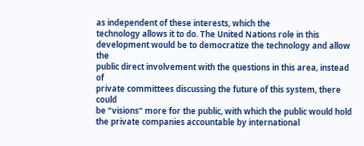as independent of these interests, which the
technology allows it to do. The United Nations role in this
development would be to democratize the technology and allow the
public direct involvement with the questions in this area, instead of
private committees discussing the future of this system, there could
be "visions" more for the public, with which the public would hold
the private companies accountable by international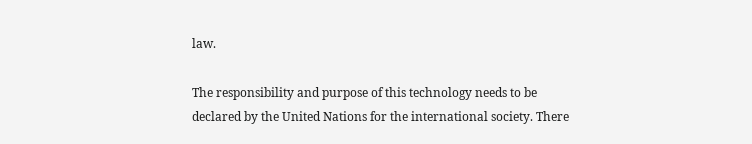law.

The responsibility and purpose of this technology needs to be
declared by the United Nations for the international society. There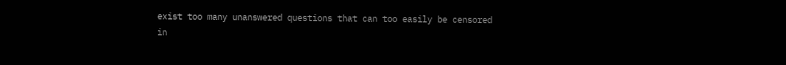exist too many unanswered questions that can too easily be censored
in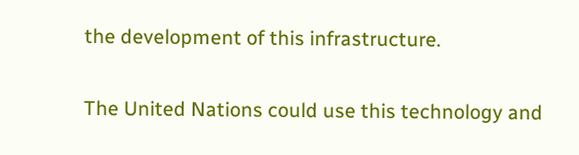the development of this infrastructure.

The United Nations could use this technology and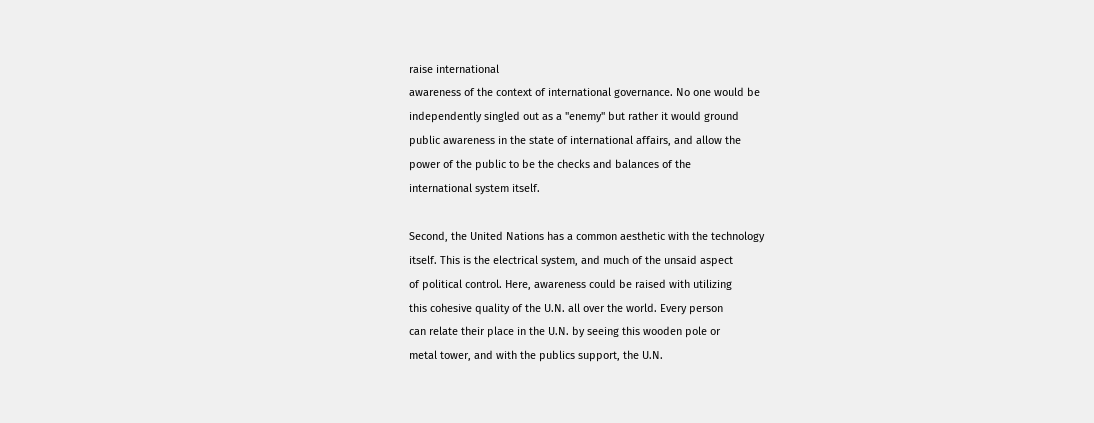raise international
awareness of the context of international governance. No one would be
independently singled out as a "enemy" but rather it would ground
public awareness in the state of international affairs, and allow the
power of the public to be the checks and balances of the
international system itself.

Second, the United Nations has a common aesthetic with the technology
itself. This is the electrical system, and much of the unsaid aspect
of political control. Here, awareness could be raised with utilizing
this cohesive quality of the U.N. all over the world. Every person
can relate their place in the U.N. by seeing this wooden pole or
metal tower, and with the publics support, the U.N.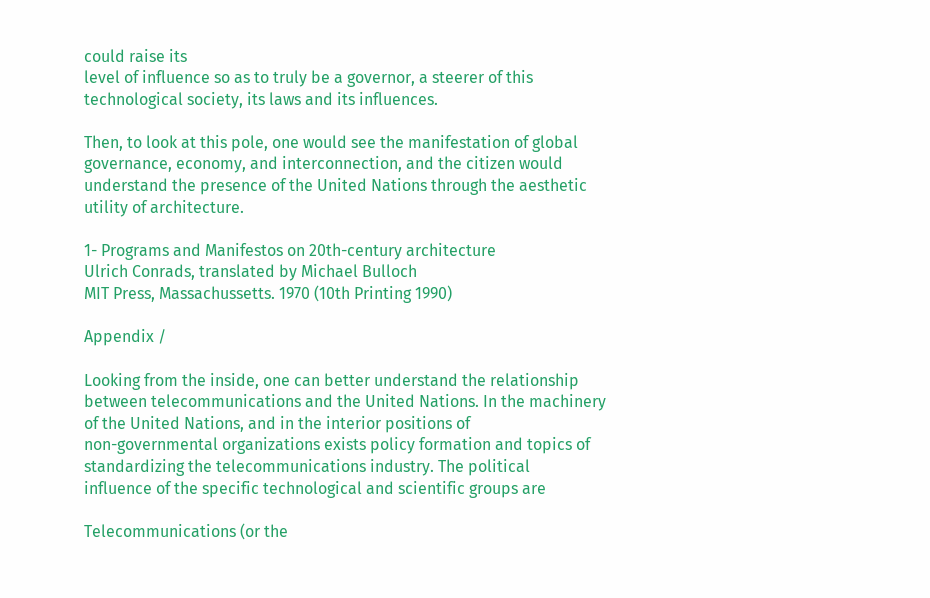could raise its
level of influence so as to truly be a governor, a steerer of this
technological society, its laws and its influences.

Then, to look at this pole, one would see the manifestation of global
governance, economy, and interconnection, and the citizen would
understand the presence of the United Nations through the aesthetic
utility of architecture.

1- Programs and Manifestos on 20th-century architecture
Ulrich Conrads, translated by Michael Bulloch
MIT Press, Massachussetts. 1970 (10th Printing 1990)

Appendix /

Looking from the inside, one can better understand the relationship
between telecommunications and the United Nations. In the machinery
of the United Nations, and in the interior positions of
non-governmental organizations exists policy formation and topics of
standardizing the telecommunications industry. The political
influence of the specific technological and scientific groups are

Telecommunications (or the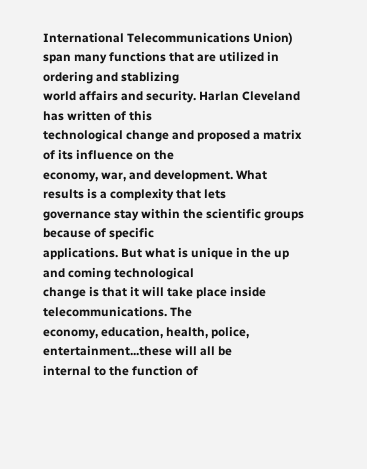International Telecommunications Union)
span many functions that are utilized in ordering and stablizing
world affairs and security. Harlan Cleveland has written of this
technological change and proposed a matrix of its influence on the
economy, war, and development. What results is a complexity that lets
governance stay within the scientific groups because of specific
applications. But what is unique in the up and coming technological
change is that it will take place inside telecommunications. The
economy, education, health, police, entertainment...these will all be
internal to the function of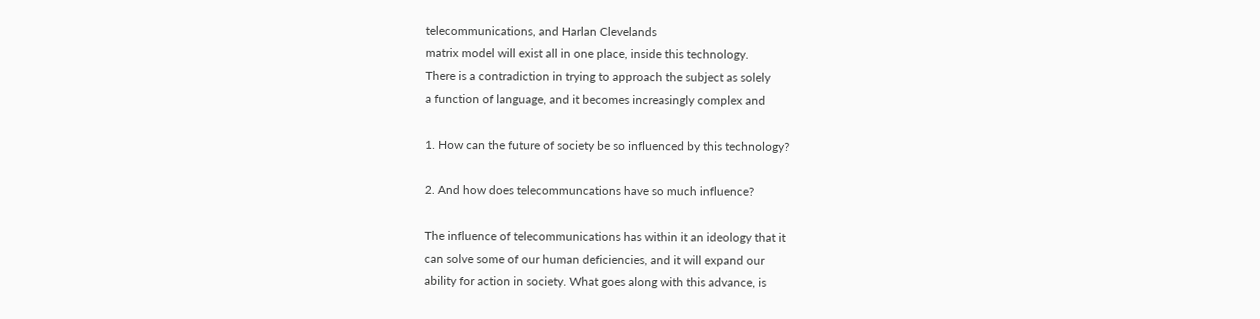telecommunications, and Harlan Clevelands
matrix model will exist all in one place, inside this technology.
There is a contradiction in trying to approach the subject as solely
a function of language, and it becomes increasingly complex and

1. How can the future of society be so influenced by this technology?

2. And how does telecommuncations have so much influence?

The influence of telecommunications has within it an ideology that it
can solve some of our human deficiencies, and it will expand our
ability for action in society. What goes along with this advance, is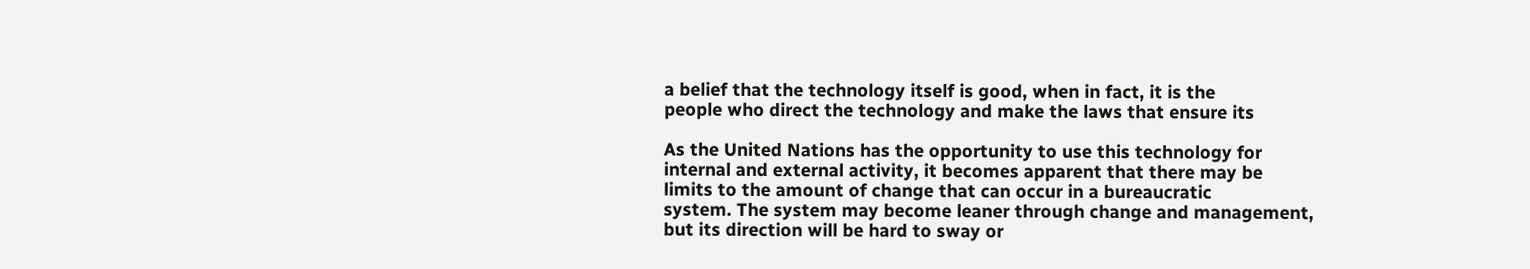a belief that the technology itself is good, when in fact, it is the
people who direct the technology and make the laws that ensure its

As the United Nations has the opportunity to use this technology for
internal and external activity, it becomes apparent that there may be
limits to the amount of change that can occur in a bureaucratic
system. The system may become leaner through change and management,
but its direction will be hard to sway or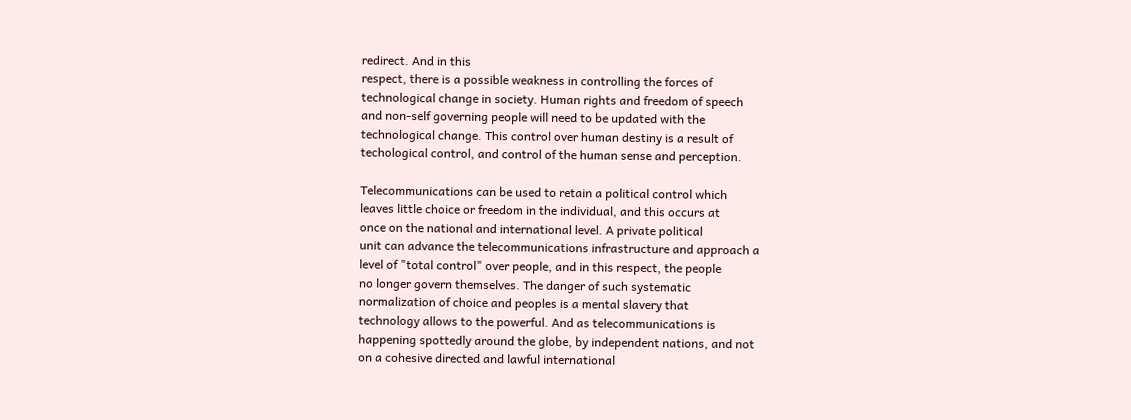redirect. And in this
respect, there is a possible weakness in controlling the forces of
technological change in society. Human rights and freedom of speech
and non-self governing people will need to be updated with the
technological change. This control over human destiny is a result of
techological control, and control of the human sense and perception.

Telecommunications can be used to retain a political control which
leaves little choice or freedom in the individual, and this occurs at
once on the national and international level. A private political
unit can advance the telecommunications infrastructure and approach a
level of "total control" over people, and in this respect, the people
no longer govern themselves. The danger of such systematic
normalization of choice and peoples is a mental slavery that
technology allows to the powerful. And as telecommunications is
happening spottedly around the globe, by independent nations, and not
on a cohesive directed and lawful international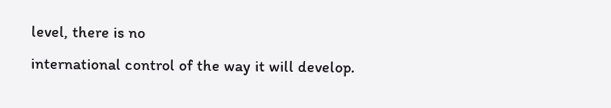level, there is no
international control of the way it will develop.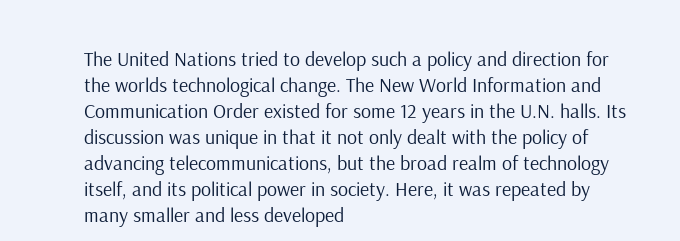The United Nations tried to develop such a policy and direction for
the worlds technological change. The New World Information and
Communication Order existed for some 12 years in the U.N. halls. Its
discussion was unique in that it not only dealt with the policy of
advancing telecommunications, but the broad realm of technology
itself, and its political power in society. Here, it was repeated by
many smaller and less developed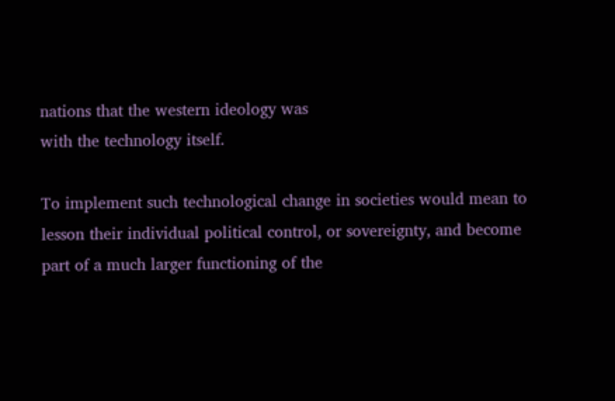nations that the western ideology was
with the technology itself.

To implement such technological change in societies would mean to
lesson their individual political control, or sovereignty, and become
part of a much larger functioning of the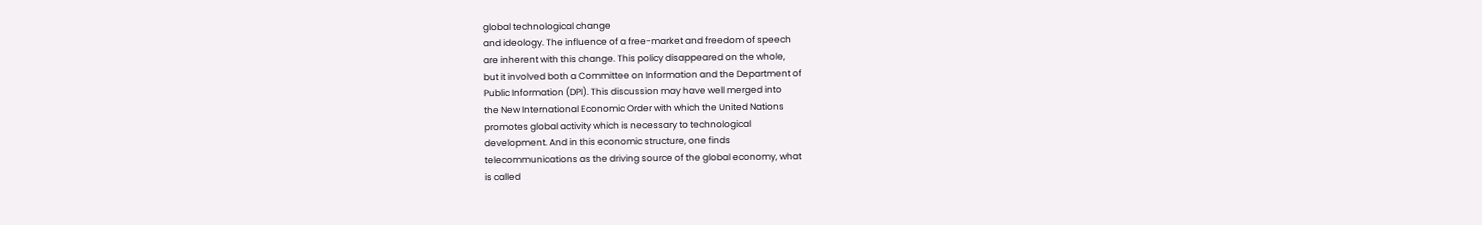global technological change
and ideology. The influence of a free-market and freedom of speech
are inherent with this change. This policy disappeared on the whole,
but it involved both a Committee on Information and the Department of
Public Information (DPI). This discussion may have well merged into
the New International Economic Order with which the United Nations
promotes global activity which is necessary to technological
development. And in this economic structure, one finds
telecommunications as the driving source of the global economy, what
is called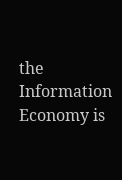the Information Economy is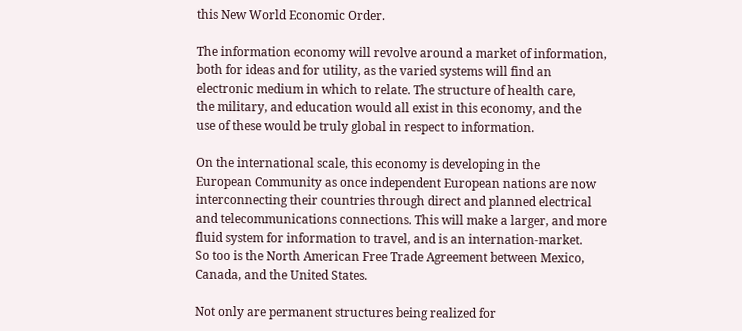this New World Economic Order.

The information economy will revolve around a market of information,
both for ideas and for utility, as the varied systems will find an
electronic medium in which to relate. The structure of health care,
the military, and education would all exist in this economy, and the
use of these would be truly global in respect to information.

On the international scale, this economy is developing in the
European Community as once independent European nations are now
interconnecting their countries through direct and planned electrical
and telecommunications connections. This will make a larger, and more
fluid system for information to travel, and is an internation-market.
So too is the North American Free Trade Agreement between Mexico,
Canada, and the United States.

Not only are permanent structures being realized for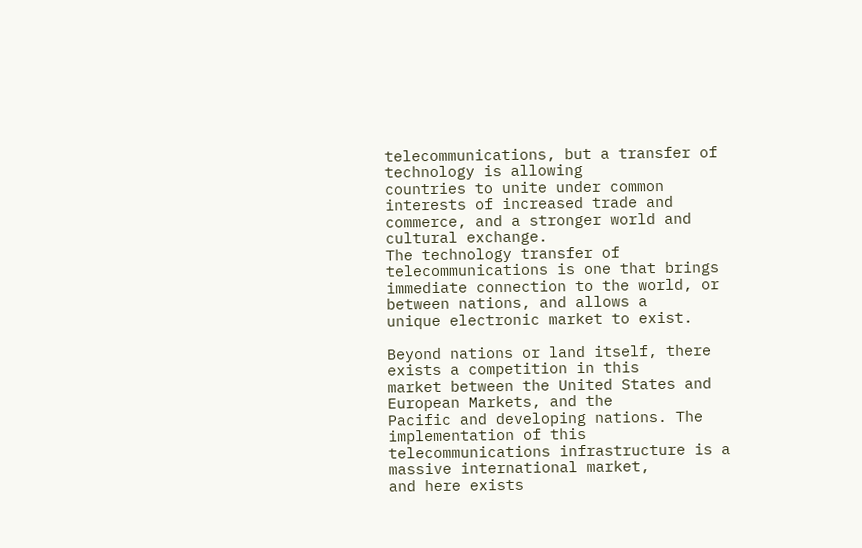telecommunications, but a transfer of technology is allowing
countries to unite under common interests of increased trade and
commerce, and a stronger world and cultural exchange.
The technology transfer of telecommunications is one that brings
immediate connection to the world, or between nations, and allows a
unique electronic market to exist.

Beyond nations or land itself, there exists a competition in this
market between the United States and European Markets, and the
Pacific and developing nations. The implementation of this
telecommunications infrastructure is a massive international market,
and here exists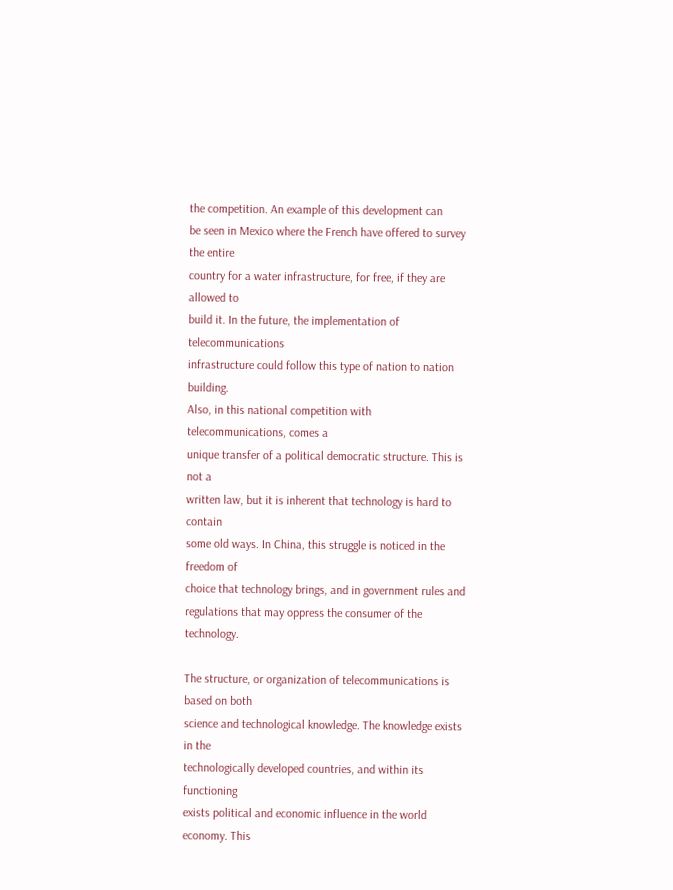the competition. An example of this development can
be seen in Mexico where the French have offered to survey the entire
country for a water infrastructure, for free, if they are allowed to
build it. In the future, the implementation of telecommunications
infrastructure could follow this type of nation to nation building.
Also, in this national competition with telecommunications, comes a
unique transfer of a political democratic structure. This is not a
written law, but it is inherent that technology is hard to contain
some old ways. In China, this struggle is noticed in the freedom of
choice that technology brings, and in government rules and
regulations that may oppress the consumer of the technology.

The structure, or organization of telecommunications is based on both
science and technological knowledge. The knowledge exists in the
technologically developed countries, and within its functioning
exists political and economic influence in the world economy. This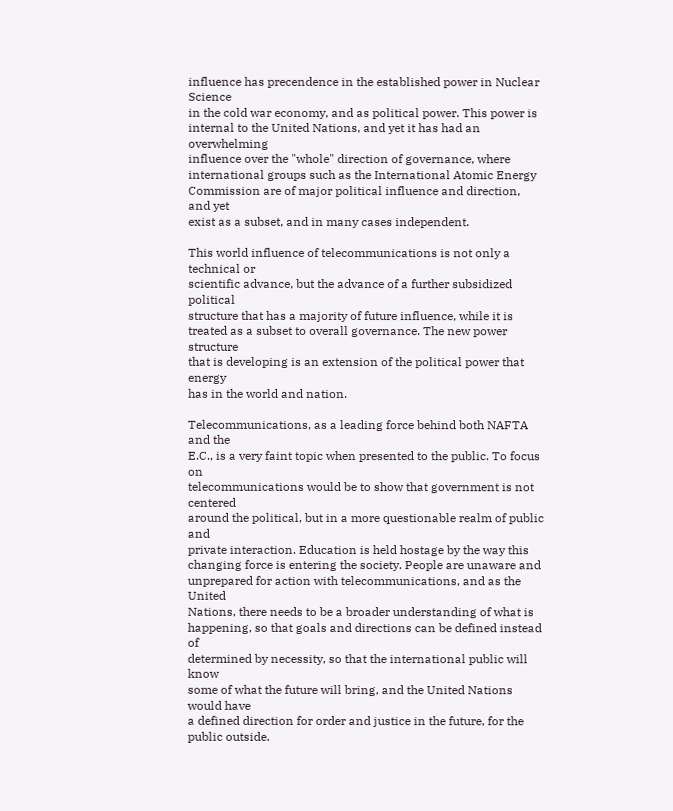influence has precendence in the established power in Nuclear Science
in the cold war economy, and as political power. This power is
internal to the United Nations, and yet it has had an overwhelming
influence over the "whole" direction of governance, where
international groups such as the International Atomic Energy
Commission are of major political influence and direction, and yet
exist as a subset, and in many cases independent.

This world influence of telecommunications is not only a technical or
scientific advance, but the advance of a further subsidized political
structure that has a majority of future influence, while it is
treated as a subset to overall governance. The new power structure
that is developing is an extension of the political power that energy
has in the world and nation.

Telecommunications, as a leading force behind both NAFTA and the
E.C., is a very faint topic when presented to the public. To focus on
telecommunications would be to show that government is not centered
around the political, but in a more questionable realm of public and
private interaction. Education is held hostage by the way this
changing force is entering the society. People are unaware and
unprepared for action with telecommunications, and as the United
Nations, there needs to be a broader understanding of what is
happening, so that goals and directions can be defined instead of
determined by necessity, so that the international public will know
some of what the future will bring, and the United Nations would have
a defined direction for order and justice in the future, for the
public outside.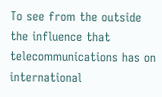To see from the outside the influence that telecommunications has on
international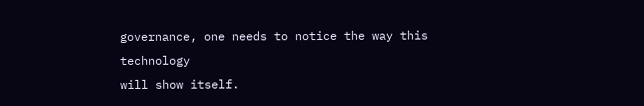governance, one needs to notice the way this technology
will show itself.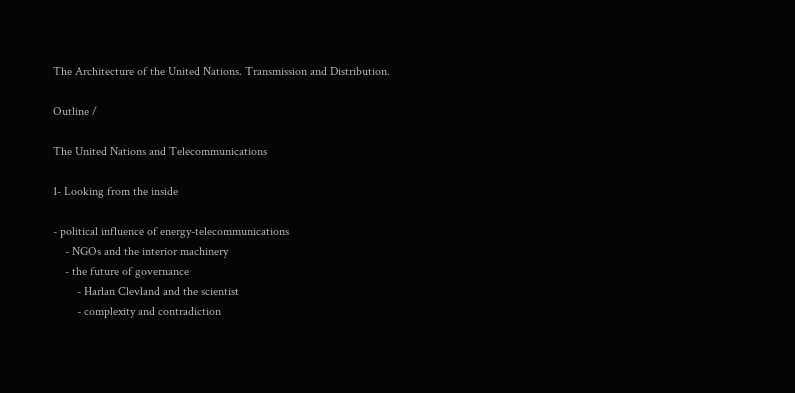The Architecture of the United Nations. Transmission and Distribution.

Outline /

The United Nations and Telecommunications

1- Looking from the inside

- political influence of energy-telecommunications
    - NGOs and the interior machinery
    - the future of governance
        - Harlan Clevland and the scientist
        - complexity and contradiction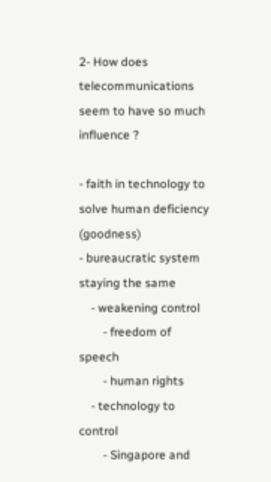2- How does telecommunications seem to have so much influence ?

- faith in technology to solve human deficiency (goodness)
- bureaucratic system staying the same
    - weakening control
        - freedom of speech
        - human rights
    - technology to control
        - Singapore and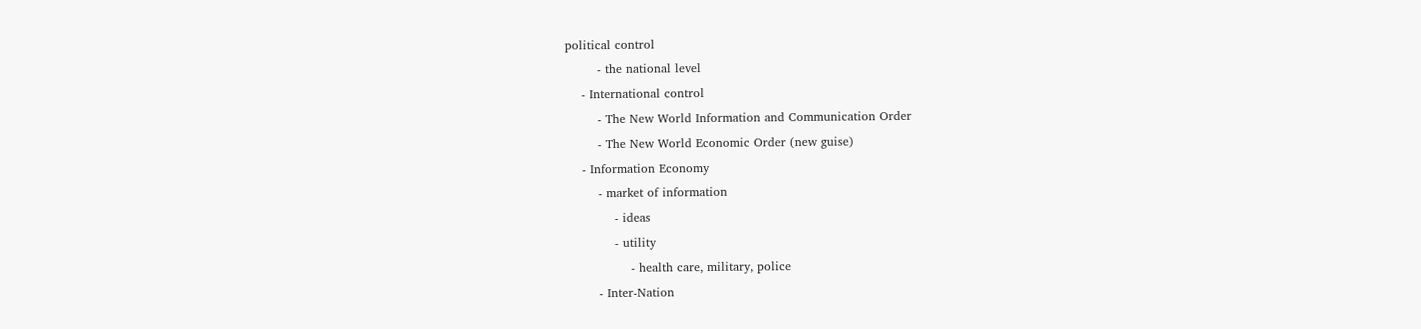political control
        - the national level
    - International control
        - The New World Information and Communication Order
        - The New World Economic Order (new guise)
    - Information Economy
        - market of information
            - ideas
            - utility
                - health care, military, police
        - Inter-Nation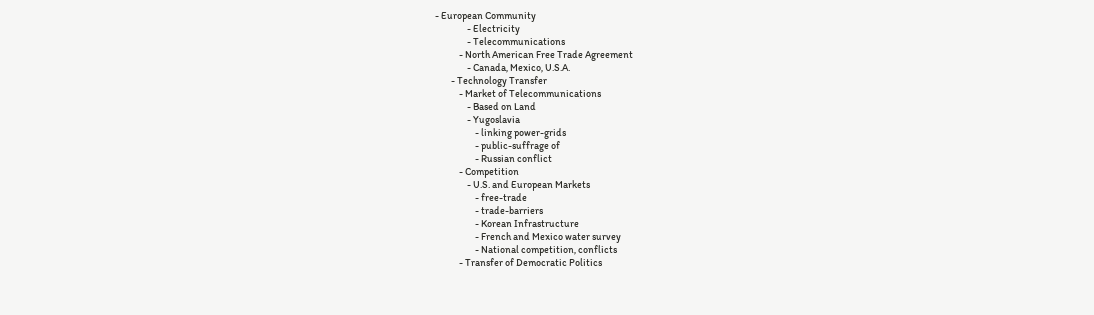- European Community
                - Electricity
                - Telecommunications
            - North American Free Trade Agreement
                - Canada, Mexico, U.S.A.
        - Technology Transfer
            - Market of Telecommunications
                - Based on Land
                - Yugoslavia
                    - linking power-grids
                    - public-suffrage of
                    - Russian conflict
            - Competition
                - U.S. and European Markets
                    - free-trade
                    - trade-barriers
                    - Korean Infrastructure
                    - French and Mexico water survey
                    - National competition, conflicts
            - Transfer of Democratic Politics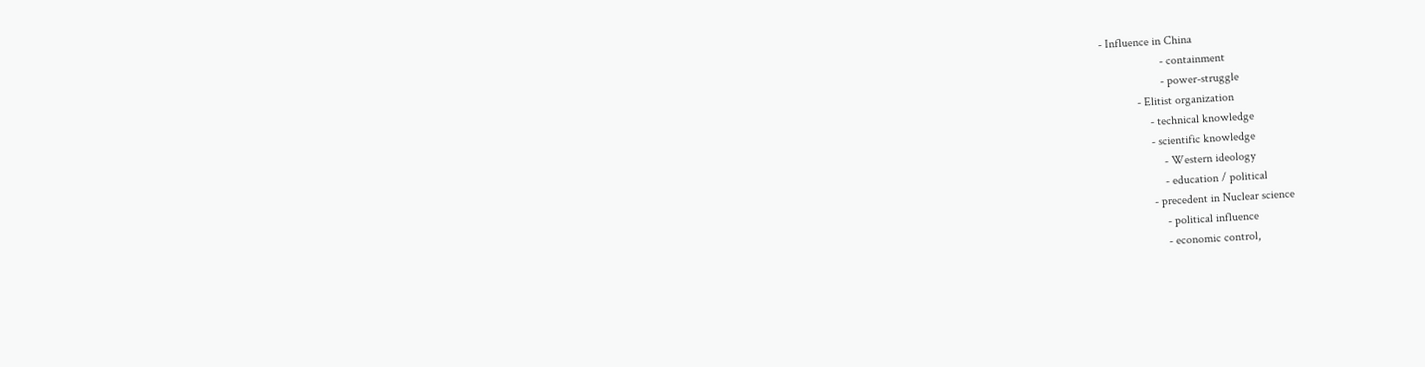- Influence in China
                    - containment
                    - power-struggle
            - Elitist organization
                - technical knowledge
                - scientific knowledge
                    - Western ideology
                    - education / political
                - precedent in Nuclear science
                    - political influence
                    - economic control,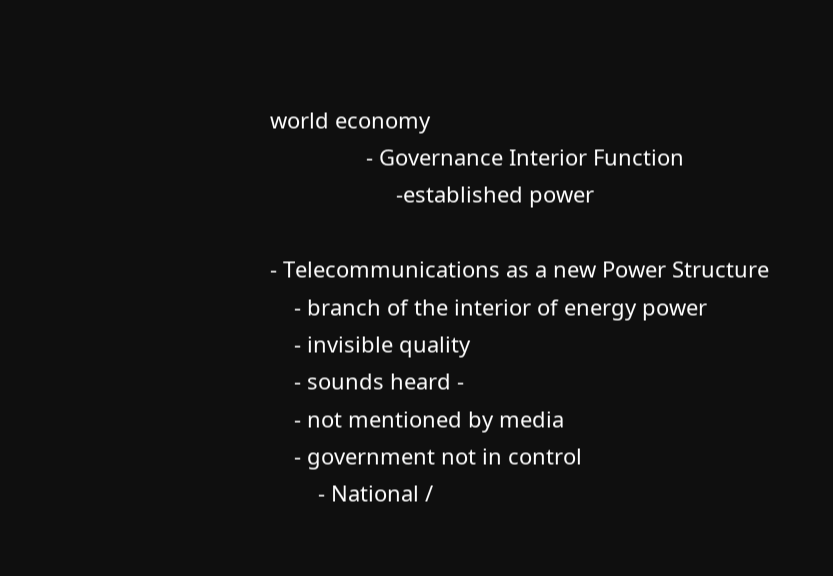world economy
                - Governance Interior Function
                     -established power

- Telecommunications as a new Power Structure
    - branch of the interior of energy power
    - invisible quality
    - sounds heard -
    - not mentioned by media
    - government not in control
        - National /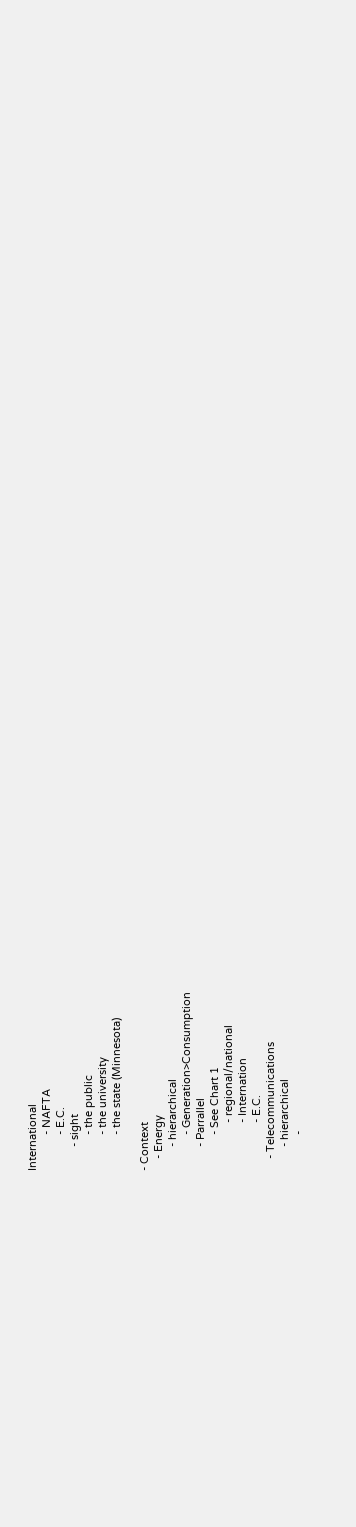International
            - NAFTA
            - E.C.
        - sight
            - the public
            - the university
            - the state (Minnesota)

- Context
    - Energy
        - hierarchical
            - Generation>Consumption
        - Parrallel
            - See Chart 1
                - regional/national
                - Internation
                - E.C.
    - Telecommunications
        - hierarchical
            -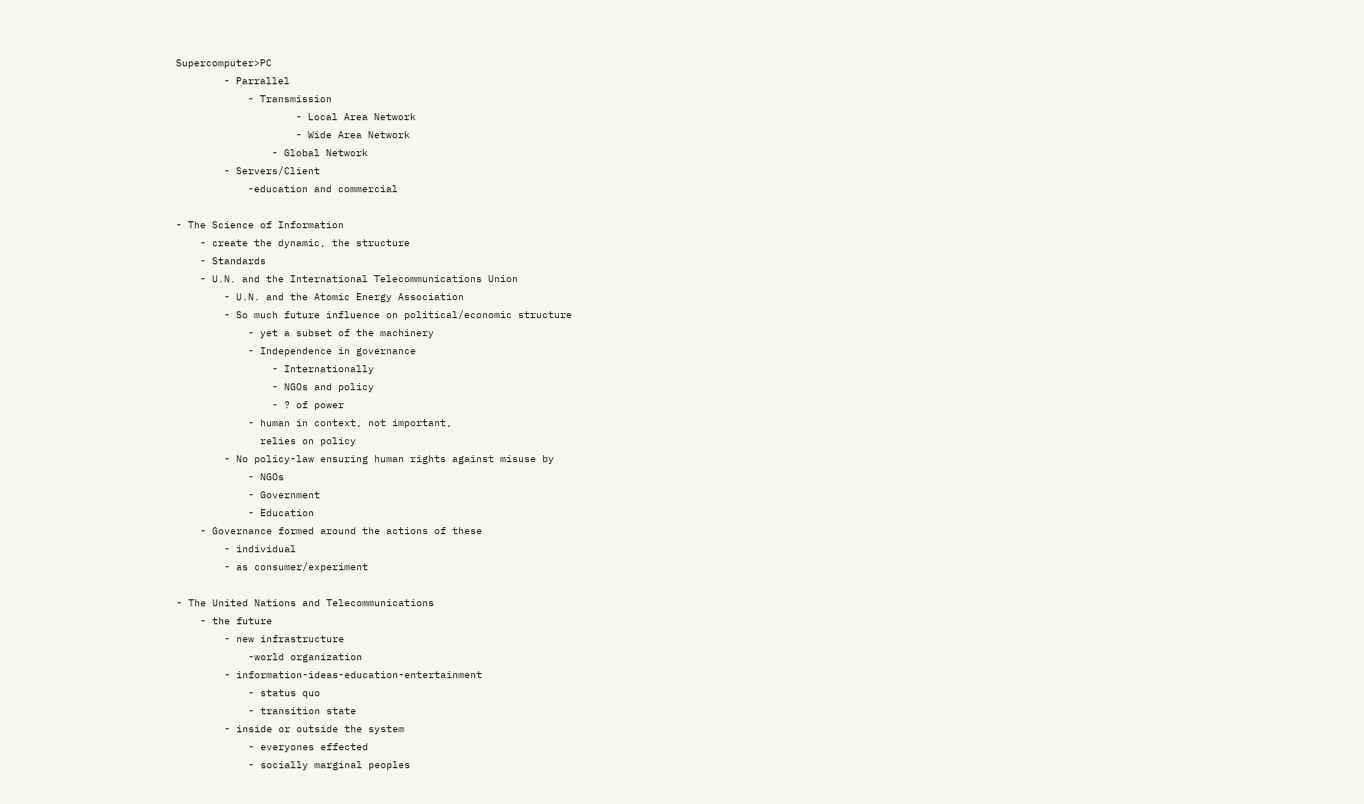Supercomputer>PC
        - Parrallel
            - Transmission
                    - Local Area Network
                    - Wide Area Network
                - Global Network
        - Servers/Client
            -education and commercial

- The Science of Information
    - create the dynamic, the structure
    - Standards
    - U.N. and the International Telecommunications Union
        - U.N. and the Atomic Energy Association
        - So much future influence on political/economic structure
            - yet a subset of the machinery
            - Independence in governance
                - Internationally
                - NGOs and policy
                - ? of power
            - human in context, not important,
              relies on policy
        - No policy-law ensuring human rights against misuse by
            - NGOs
            - Government
            - Education
    - Governance formed around the actions of these
        - individual
        - as consumer/experiment

- The United Nations and Telecommunications
    - the future
        - new infrastructure
            -world organization
        - information-ideas-education-entertainment
            - status quo
            - transition state
        - inside or outside the system
            - everyones effected
            - socially marginal peoples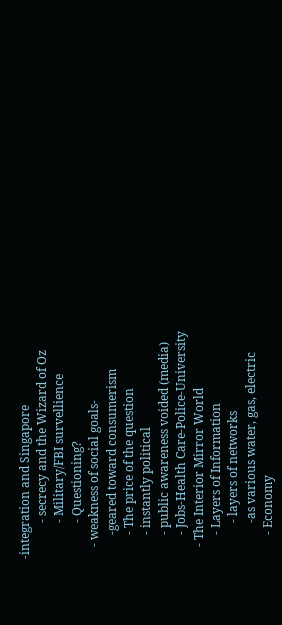-integration and Singapore
            - secrecy and the Wizard of Oz
            - Military/FBI survellience
            - Questioning?
    - weakness of social goals-
        -geared toward consumerism
        - The price of the question
        - instantly political
        - public awareness voided (media)
        - Jobs-Health Care-Police-University
    - The Interior Mirror World
        - Layers of Information
            - layers of networks
            -as various water, gas, electric
        - Economy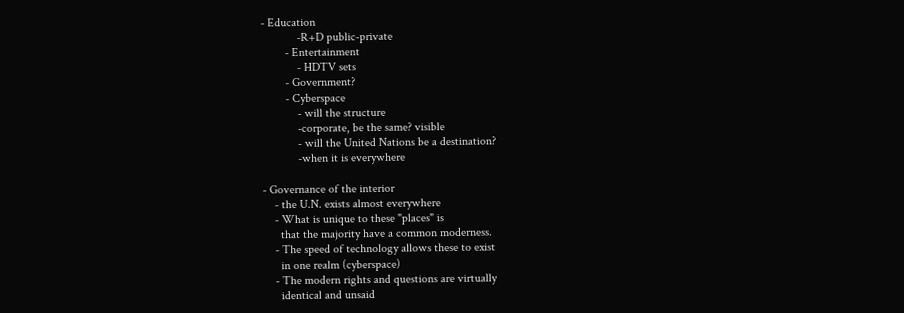- Education
            -R+D public-private
        - Entertainment
            - HDTV sets
        - Government?
        - Cyberspace
            - will the structure
            -corporate, be the same? visible
            - will the United Nations be a destination?
            -when it is everywhere

- Governance of the interior
    - the U.N. exists almost everywhere
    - What is unique to these "places" is
      that the majority have a common moderness.
    - The speed of technology allows these to exist
      in one realm (cyberspace)
    - The modern rights and questions are virtually
      identical and unsaid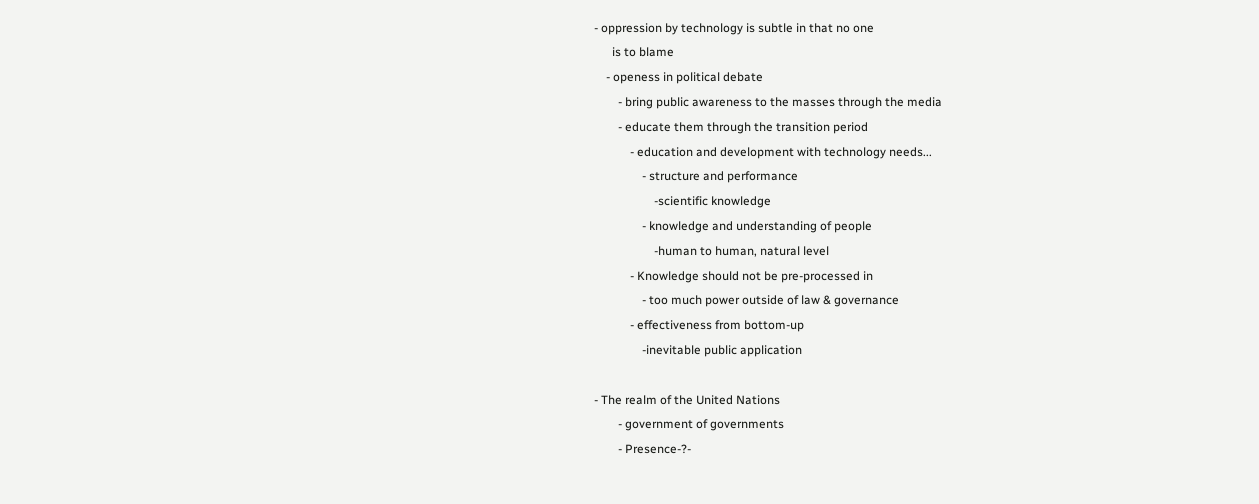- oppression by technology is subtle in that no one
      is to blame
    - openess in political debate
        - bring public awareness to the masses through the media
        - educate them through the transition period
            - education and development with technology needs...
                - structure and performance
                    -scientific knowledge
                - knowledge and understanding of people
                    -human to human, natural level
            - Knowledge should not be pre-processed in
                - too much power outside of law & governance
            - effectiveness from bottom-up
                -inevitable public application

- The realm of the United Nations
        - government of governments
        - Presence-?-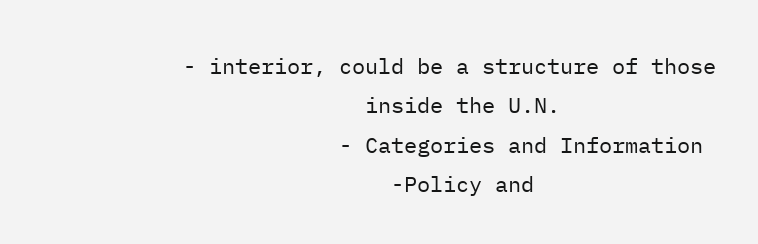- interior, could be a structure of those
              inside the U.N.
            - Categories and Information
                -Policy and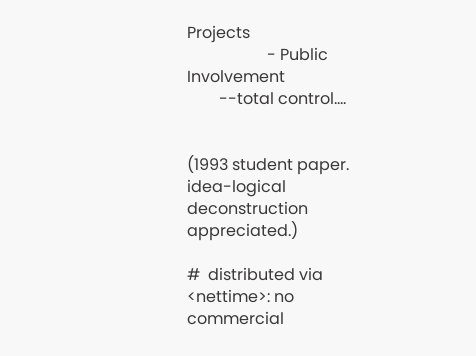Projects
                    - Public Involvement
        --total control....


(1993 student paper. idea-logical deconstruction appreciated.)

#  distributed via <nettime>: no commercial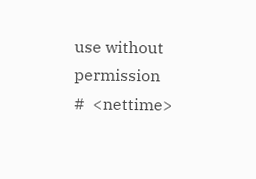use without permission
#  <nettime>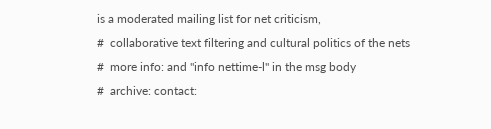is a moderated mailing list for net criticism,
#  collaborative text filtering and cultural politics of the nets
#  more info: and "info nettime-l" in the msg body
#  archive: contact: